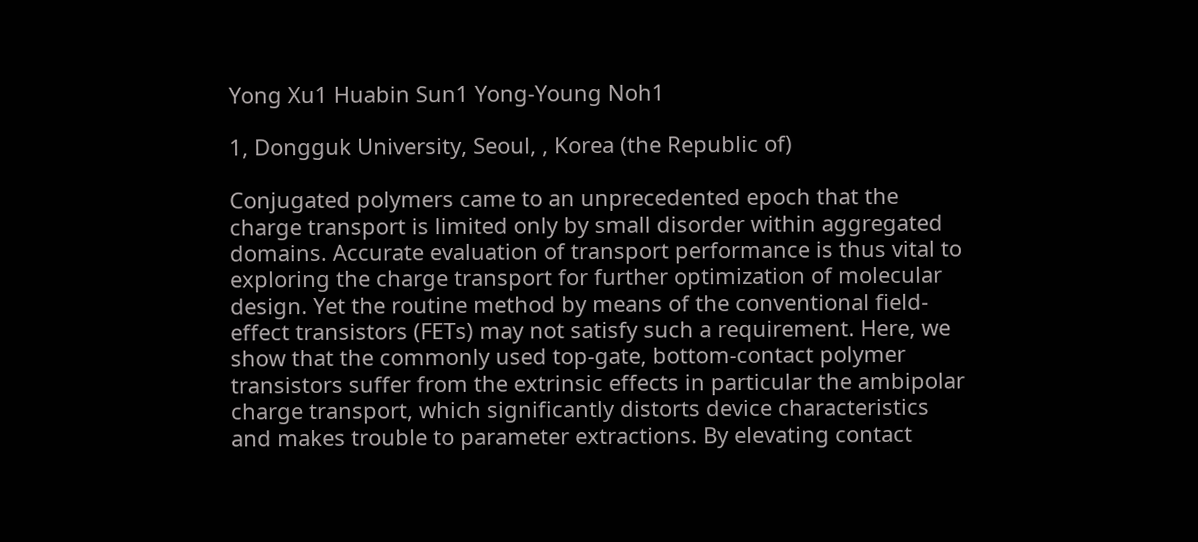Yong Xu1 Huabin Sun1 Yong-Young Noh1

1, Dongguk University, Seoul, , Korea (the Republic of)

Conjugated polymers came to an unprecedented epoch that the charge transport is limited only by small disorder within aggregated domains. Accurate evaluation of transport performance is thus vital to exploring the charge transport for further optimization of molecular design. Yet the routine method by means of the conventional field-effect transistors (FETs) may not satisfy such a requirement. Here, we show that the commonly used top-gate, bottom-contact polymer transistors suffer from the extrinsic effects in particular the ambipolar charge transport, which significantly distorts device characteristics and makes trouble to parameter extractions. By elevating contact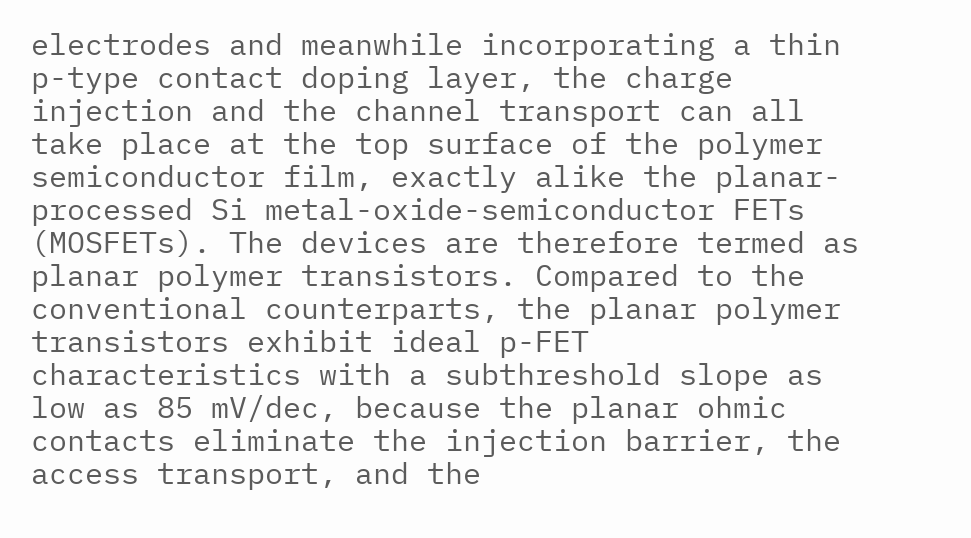electrodes and meanwhile incorporating a thin p-type contact doping layer, the charge injection and the channel transport can all take place at the top surface of the polymer semiconductor film, exactly alike the planar-processed Si metal-oxide-semiconductor FETs (MOSFETs). The devices are therefore termed as planar polymer transistors. Compared to the conventional counterparts, the planar polymer transistors exhibit ideal p-FET characteristics with a subthreshold slope as low as 85 mV/dec, because the planar ohmic contacts eliminate the injection barrier, the access transport, and the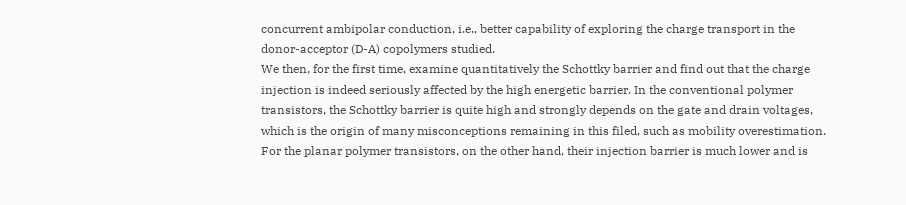concurrent ambipolar conduction, i.e., better capability of exploring the charge transport in the donor-acceptor (D-A) copolymers studied.
We then, for the first time, examine quantitatively the Schottky barrier and find out that the charge injection is indeed seriously affected by the high energetic barrier. In the conventional polymer transistors, the Schottky barrier is quite high and strongly depends on the gate and drain voltages, which is the origin of many misconceptions remaining in this filed, such as mobility overestimation. For the planar polymer transistors, on the other hand, their injection barrier is much lower and is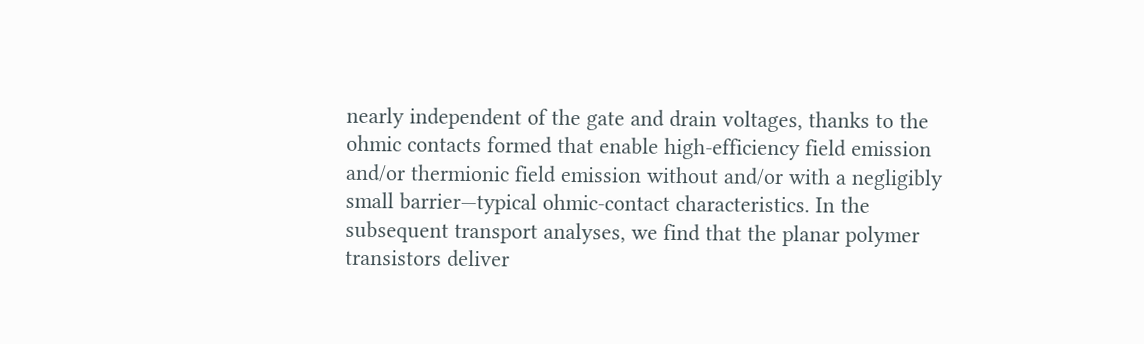nearly independent of the gate and drain voltages, thanks to the ohmic contacts formed that enable high-efficiency field emission and/or thermionic field emission without and/or with a negligibly small barrier—typical ohmic-contact characteristics. In the subsequent transport analyses, we find that the planar polymer transistors deliver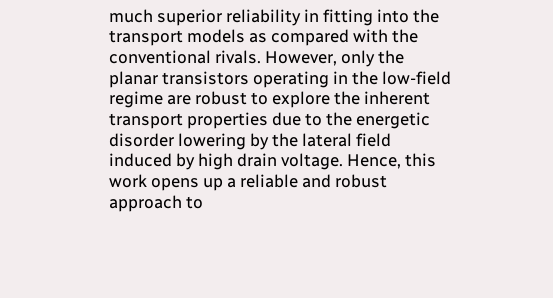much superior reliability in fitting into the transport models as compared with the conventional rivals. However, only the planar transistors operating in the low-field regime are robust to explore the inherent transport properties due to the energetic disorder lowering by the lateral field induced by high drain voltage. Hence, this work opens up a reliable and robust approach to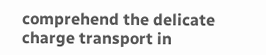comprehend the delicate charge transport in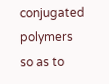conjugated polymers so as to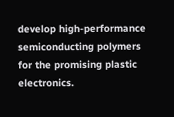develop high-performance semiconducting polymers for the promising plastic electronics.